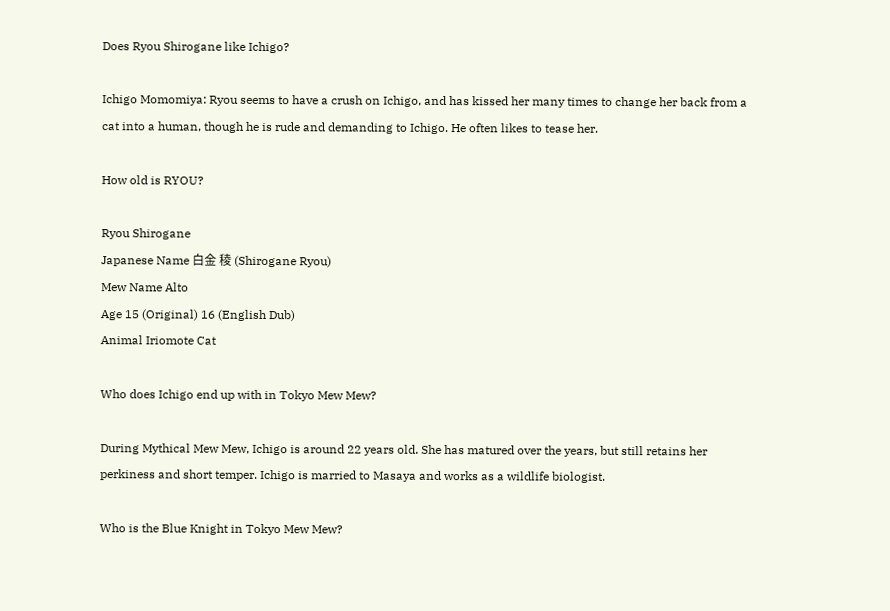Does Ryou Shirogane like Ichigo?

Ichigo Momomiya: Ryou seems to have a crush on Ichigo, and has kissed her many times to change her back from a cat into a human, though he is rude and demanding to Ichigo. He often likes to tease her.

How old is RYOU?

Ryou Shirogane
Japanese Name 白金 稜 (Shirogane Ryou)
Mew Name Alto
Age 15 (Original) 16 (English Dub)
Animal Iriomote Cat

Who does Ichigo end up with in Tokyo Mew Mew?

During Mythical Mew Mew, Ichigo is around 22 years old. She has matured over the years, but still retains her perkiness and short temper. Ichigo is married to Masaya and works as a wildlife biologist.

Who is the Blue Knight in Tokyo Mew Mew?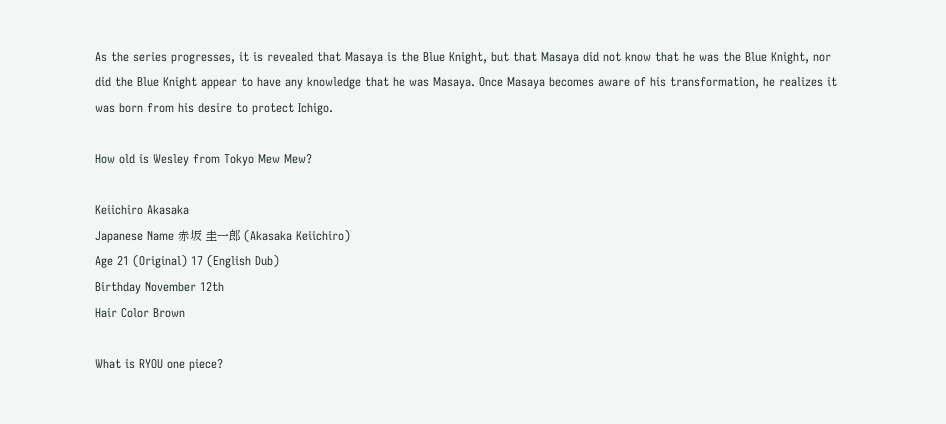As the series progresses, it is revealed that Masaya is the Blue Knight, but that Masaya did not know that he was the Blue Knight, nor did the Blue Knight appear to have any knowledge that he was Masaya. Once Masaya becomes aware of his transformation, he realizes it was born from his desire to protect Ichigo.

How old is Wesley from Tokyo Mew Mew?

Keiichiro Akasaka
Japanese Name 赤坂 圭一郎 (Akasaka Keiichiro)
Age 21 (Original) 17 (English Dub)
Birthday November 12th
Hair Color Brown

What is RYOU one piece?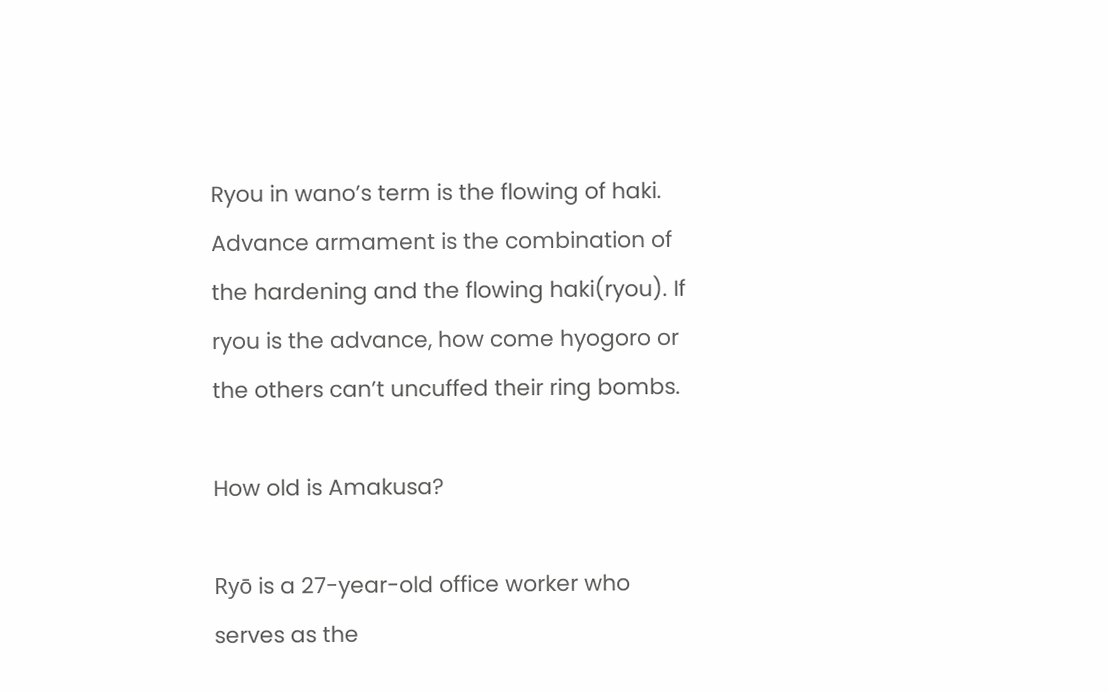Ryou in wano’s term is the flowing of haki. Advance armament is the combination of the hardening and the flowing haki(ryou). If ryou is the advance, how come hyogoro or the others can’t uncuffed their ring bombs.

How old is Amakusa?

Ryō is a 27-year-old office worker who serves as the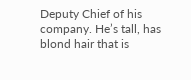Deputy Chief of his company. He’s tall, has blond hair that is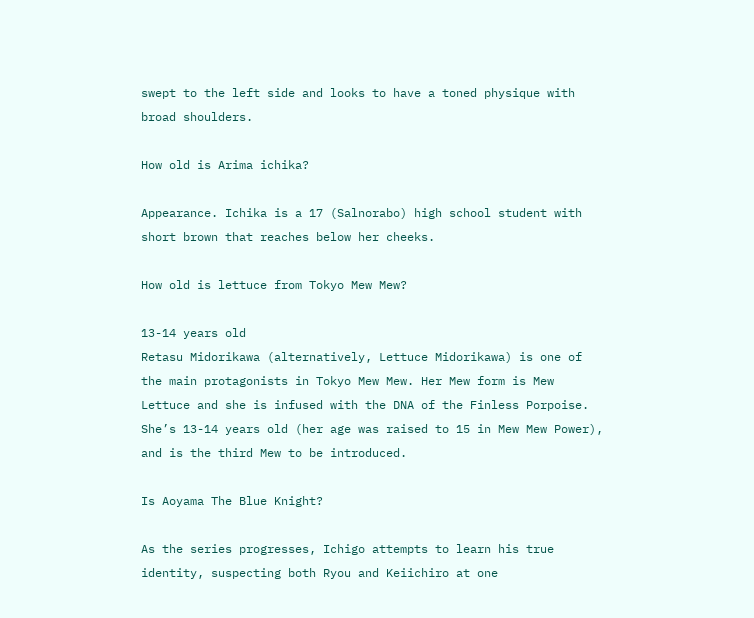swept to the left side and looks to have a toned physique with broad shoulders.

How old is Arima ichika?

Appearance. Ichika is a 17 (Salnorabo) high school student with short brown that reaches below her cheeks.

How old is lettuce from Tokyo Mew Mew?

13-14 years old
Retasu Midorikawa (alternatively, Lettuce Midorikawa) is one of the main protagonists in Tokyo Mew Mew. Her Mew form is Mew Lettuce and she is infused with the DNA of the Finless Porpoise. She’s 13-14 years old (her age was raised to 15 in Mew Mew Power), and is the third Mew to be introduced.

Is Aoyama The Blue Knight?

As the series progresses, Ichigo attempts to learn his true identity, suspecting both Ryou and Keiichiro at one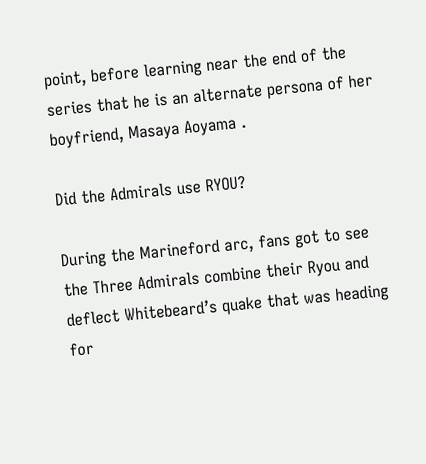point, before learning near the end of the series that he is an alternate persona of her boyfriend, Masaya Aoyama .

Did the Admirals use RYOU?

During the Marineford arc, fans got to see the Three Admirals combine their Ryou and deflect Whitebeard’s quake that was heading for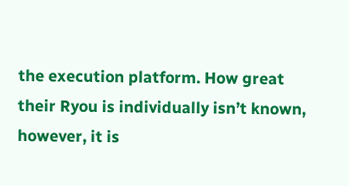the execution platform. How great their Ryou is individually isn’t known, however, it is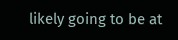likely going to be at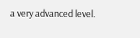a very advanced level.